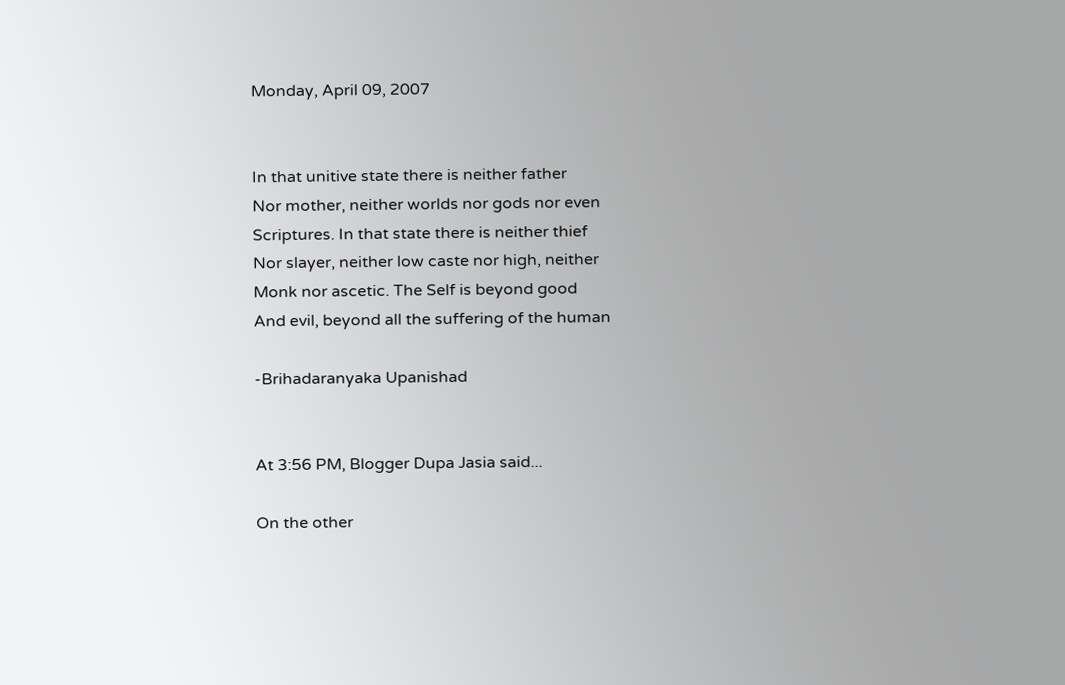Monday, April 09, 2007


In that unitive state there is neither father
Nor mother, neither worlds nor gods nor even
Scriptures. In that state there is neither thief
Nor slayer, neither low caste nor high, neither
Monk nor ascetic. The Self is beyond good
And evil, beyond all the suffering of the human

-Brihadaranyaka Upanishad


At 3:56 PM, Blogger Dupa Jasia said...

On the other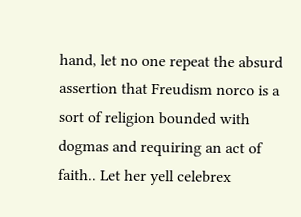hand, let no one repeat the absurd assertion that Freudism norco is a sort of religion bounded with dogmas and requiring an act of faith.. Let her yell celebrex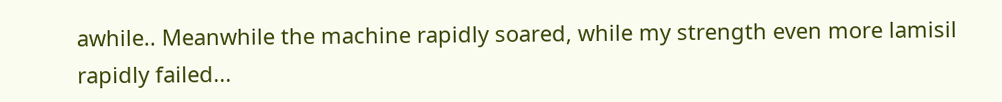awhile.. Meanwhile the machine rapidly soared, while my strength even more lamisil rapidly failed...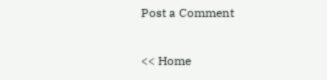Post a Comment

<< Home